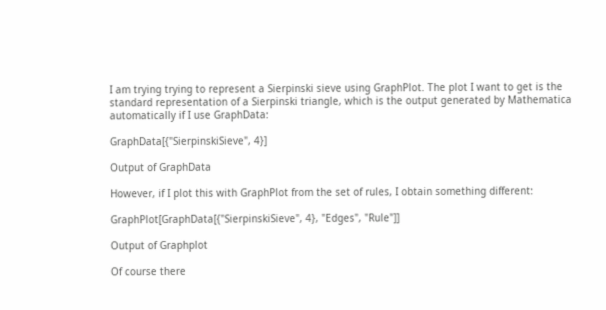I am trying trying to represent a Sierpinski sieve using GraphPlot. The plot I want to get is the standard representation of a Sierpinski triangle, which is the output generated by Mathematica automatically if I use GraphData:

GraphData[{"SierpinskiSieve", 4}]

Output of GraphData

However, if I plot this with GraphPlot from the set of rules, I obtain something different:

GraphPlot[GraphData[{"SierpinskiSieve", 4}, "Edges", "Rule"]]

Output of Graphplot

Of course there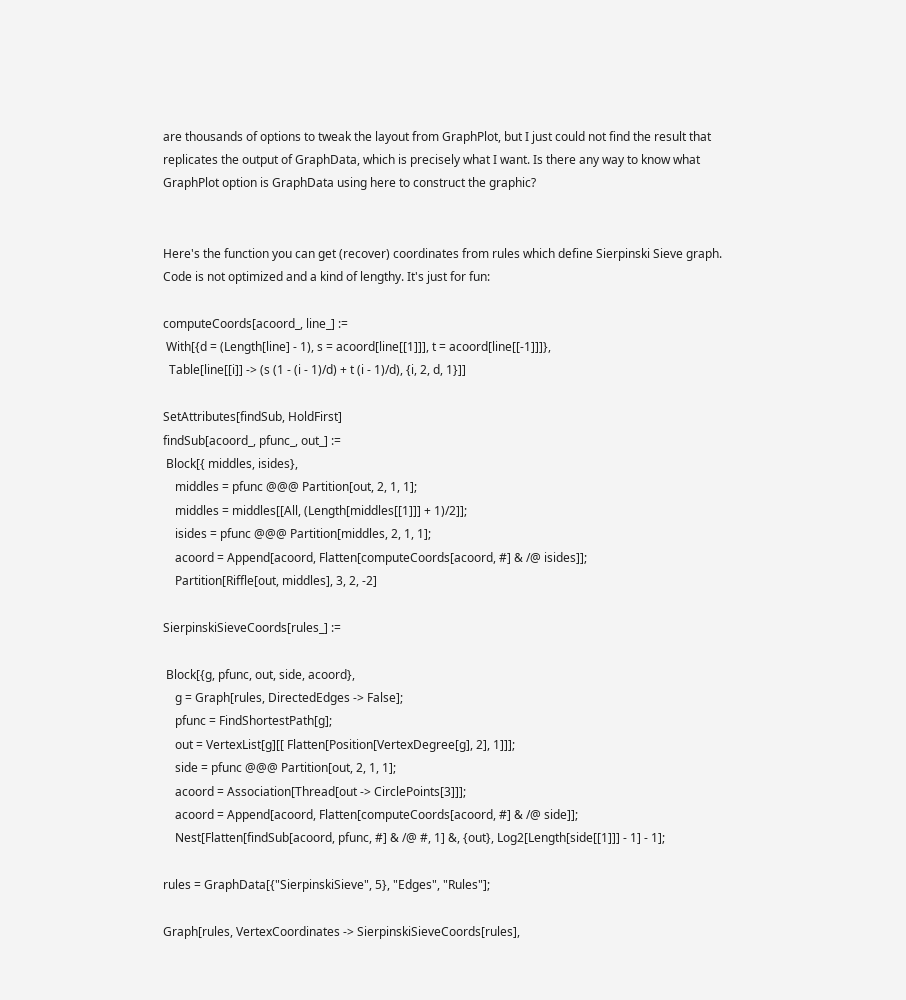are thousands of options to tweak the layout from GraphPlot, but I just could not find the result that replicates the output of GraphData, which is precisely what I want. Is there any way to know what GraphPlot option is GraphData using here to construct the graphic?


Here's the function you can get (recover) coordinates from rules which define Sierpinski Sieve graph. Code is not optimized and a kind of lengthy. It's just for fun:

computeCoords[acoord_, line_] :=
 With[{d = (Length[line] - 1), s = acoord[line[[1]]], t = acoord[line[[-1]]]},
  Table[line[[i]] -> (s (1 - (i - 1)/d) + t (i - 1)/d), {i, 2, d, 1}]]

SetAttributes[findSub, HoldFirst]
findSub[acoord_, pfunc_, out_] :=
 Block[{ middles, isides},
    middles = pfunc @@@ Partition[out, 2, 1, 1];
    middles = middles[[All, (Length[middles[[1]]] + 1)/2]];
    isides = pfunc @@@ Partition[middles, 2, 1, 1];
    acoord = Append[acoord, Flatten[computeCoords[acoord, #] & /@ isides]];
    Partition[Riffle[out, middles], 3, 2, -2]

SierpinskiSieveCoords[rules_] :=

 Block[{g, pfunc, out, side, acoord},
    g = Graph[rules, DirectedEdges -> False];
    pfunc = FindShortestPath[g];
    out = VertexList[g][[ Flatten[Position[VertexDegree[g], 2], 1]]];
    side = pfunc @@@ Partition[out, 2, 1, 1];
    acoord = Association[Thread[out -> CirclePoints[3]]];
    acoord = Append[acoord, Flatten[computeCoords[acoord, #] & /@ side]];
    Nest[Flatten[findSub[acoord, pfunc, #] & /@ #, 1] &, {out}, Log2[Length[side[[1]]] - 1] - 1];

rules = GraphData[{"SierpinskiSieve", 5}, "Edges", "Rules"];

Graph[rules, VertexCoordinates -> SierpinskiSieveCoords[rules],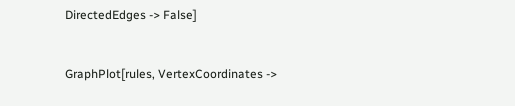DirectedEdges -> False]


GraphPlot[rules, VertexCoordinates ->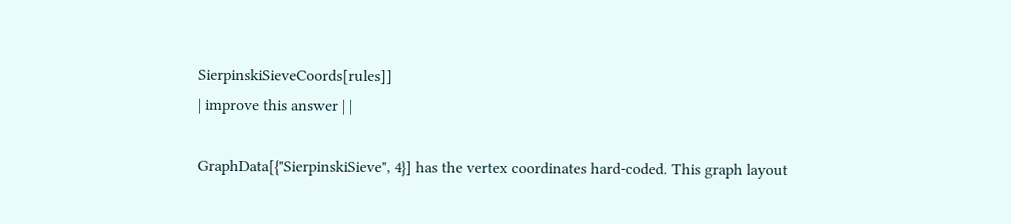SierpinskiSieveCoords[rules]]
| improve this answer | |

GraphData[{"SierpinskiSieve", 4}] has the vertex coordinates hard-coded. This graph layout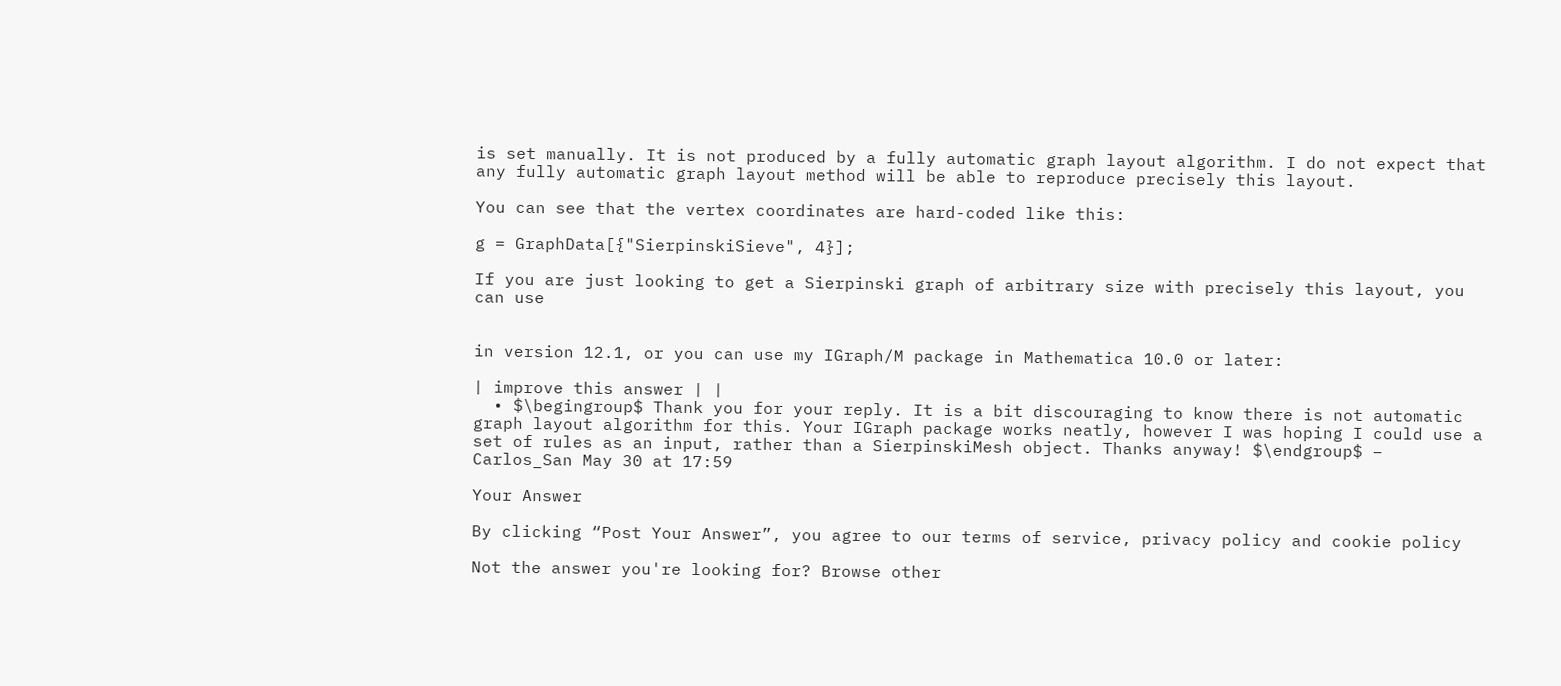is set manually. It is not produced by a fully automatic graph layout algorithm. I do not expect that any fully automatic graph layout method will be able to reproduce precisely this layout.

You can see that the vertex coordinates are hard-coded like this:

g = GraphData[{"SierpinskiSieve", 4}];

If you are just looking to get a Sierpinski graph of arbitrary size with precisely this layout, you can use


in version 12.1, or you can use my IGraph/M package in Mathematica 10.0 or later:

| improve this answer | |
  • $\begingroup$ Thank you for your reply. It is a bit discouraging to know there is not automatic graph layout algorithm for this. Your IGraph package works neatly, however I was hoping I could use a set of rules as an input, rather than a SierpinskiMesh object. Thanks anyway! $\endgroup$ – Carlos_San May 30 at 17:59

Your Answer

By clicking “Post Your Answer”, you agree to our terms of service, privacy policy and cookie policy

Not the answer you're looking for? Browse other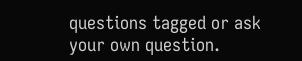questions tagged or ask your own question.